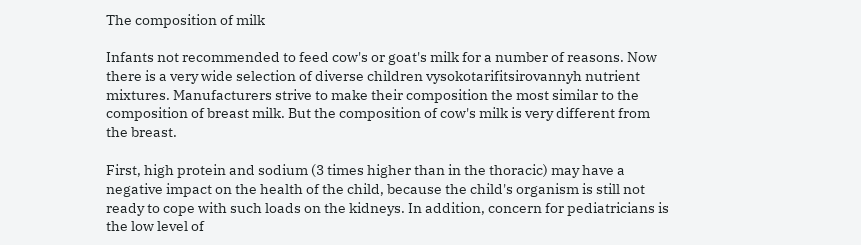The composition of milk

Infants not recommended to feed cow's or goat's milk for a number of reasons. Now there is a very wide selection of diverse children vysokotarifitsirovannyh nutrient mixtures. Manufacturers strive to make their composition the most similar to the composition of breast milk. But the composition of cow's milk is very different from the breast.

First, high protein and sodium (3 times higher than in the thoracic) may have a negative impact on the health of the child, because the child's organism is still not ready to cope with such loads on the kidneys. In addition, concern for pediatricians is the low level of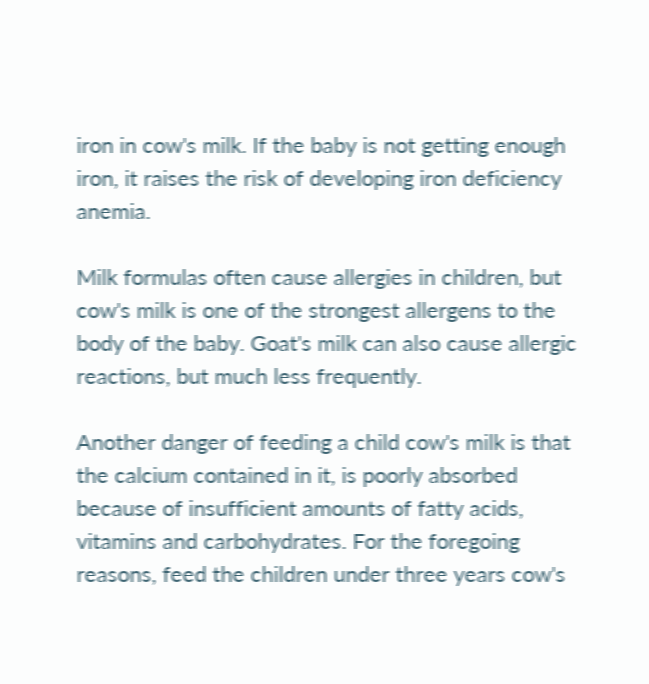iron in cow's milk. If the baby is not getting enough iron, it raises the risk of developing iron deficiency anemia.

Milk formulas often cause allergies in children, but cow's milk is one of the strongest allergens to the body of the baby. Goat's milk can also cause allergic reactions, but much less frequently.

Another danger of feeding a child cow's milk is that the calcium contained in it, is poorly absorbed because of insufficient amounts of fatty acids, vitamins and carbohydrates. For the foregoing reasons, feed the children under three years cow's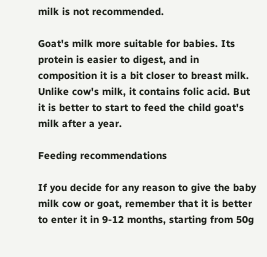milk is not recommended.

Goat's milk more suitable for babies. Its protein is easier to digest, and in composition it is a bit closer to breast milk. Unlike cow's milk, it contains folic acid. But it is better to start to feed the child goat's milk after a year.

Feeding recommendations

If you decide for any reason to give the baby milk cow or goat, remember that it is better to enter it in 9-12 months, starting from 50g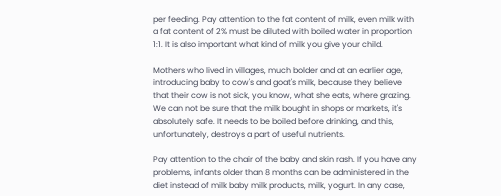per feeding. Pay attention to the fat content of milk, even milk with a fat content of 2% must be diluted with boiled water in proportion 1:1. It is also important what kind of milk you give your child.

Mothers who lived in villages, much bolder and at an earlier age, introducing baby to cow's and goat's milk, because they believe that their cow is not sick, you know, what she eats, where grazing. We can not be sure that the milk bought in shops or markets, it's absolutely safe. It needs to be boiled before drinking, and this, unfortunately, destroys a part of useful nutrients.

Pay attention to the chair of the baby and skin rash. If you have any problems, infants older than 8 months can be administered in the diet instead of milk baby milk products, milk, yogurt. In any case,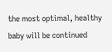the most optimal, healthy baby will be continued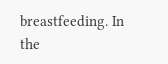breastfeeding. In the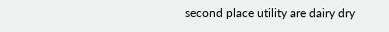second place utility are dairy dry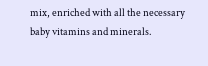mix, enriched with all the necessary baby vitamins and minerals.